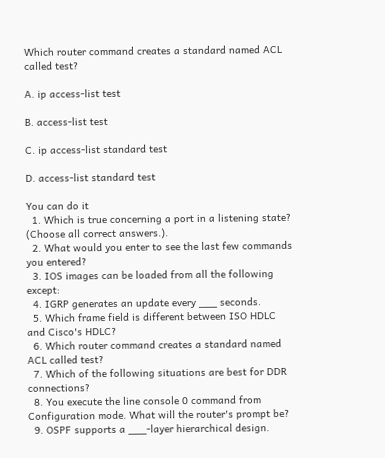Which router command creates a standard named ACL called test?

A. ip access-list test

B. access-list test

C. ip access-list standard test

D. access-list standard test

You can do it
  1. Which is true concerning a port in a listening state? (Choose all correct answers.).
  2. What would you enter to see the last few commands you entered?
  3. IOS images can be loaded from all the following except:
  4. IGRP generates an update every ___ seconds.
  5. Which frame field is different between ISO HDLC and Cisco's HDLC?
  6. Which router command creates a standard named ACL called test?
  7. Which of the following situations are best for DDR connections?
  8. You execute the line console 0 command from Configuration mode. What will the router's prompt be?
  9. OSPF supports a ___-layer hierarchical design.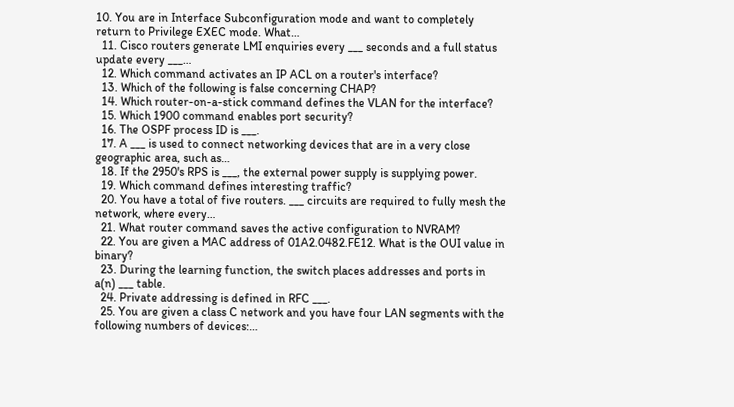10. You are in Interface Subconfiguration mode and want to completely return to Privilege EXEC mode. What…
  11. Cisco routers generate LMI enquiries every ___ seconds and a full status update every ___…
  12. Which command activates an IP ACL on a router's interface?
  13. Which of the following is false concerning CHAP?
  14. Which router-on-a-stick command defines the VLAN for the interface?
  15. Which 1900 command enables port security?
  16. The OSPF process ID is ___.
  17. A ___ is used to connect networking devices that are in a very close geographic area, such as…
  18. If the 2950's RPS is ___, the external power supply is supplying power.
  19. Which command defines interesting traffic?
  20. You have a total of five routers. ___ circuits are required to fully mesh the network, where every…
  21. What router command saves the active configuration to NVRAM?
  22. You are given a MAC address of 01A2.0482.FE12. What is the OUI value in binary?
  23. During the learning function, the switch places addresses and ports in a(n) ___ table.
  24. Private addressing is defined in RFC ___.
  25. You are given a class C network and you have four LAN segments with the following numbers of devices:…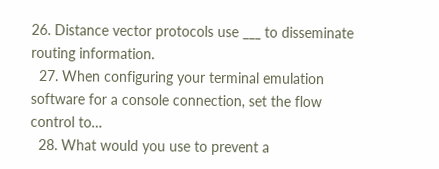26. Distance vector protocols use ___ to disseminate routing information.
  27. When configuring your terminal emulation software for a console connection, set the flow control to…
  28. What would you use to prevent a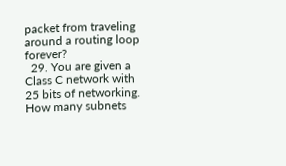packet from traveling around a routing loop forever?
  29. You are given a Class C network with 25 bits of networking. How many subnets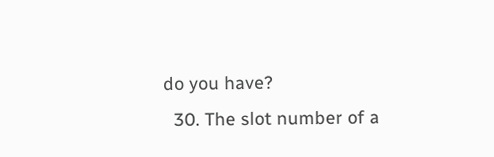do you have?
  30. The slot number of a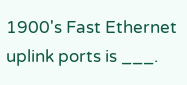1900's Fast Ethernet uplink ports is ___.